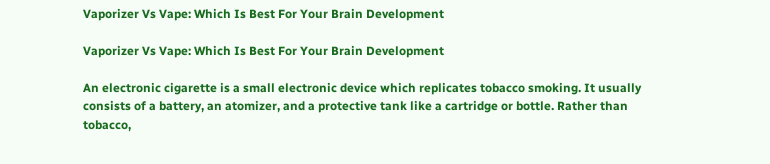Vaporizer Vs Vape: Which Is Best For Your Brain Development

Vaporizer Vs Vape: Which Is Best For Your Brain Development

An electronic cigarette is a small electronic device which replicates tobacco smoking. It usually consists of a battery, an atomizer, and a protective tank like a cartridge or bottle. Rather than tobacco,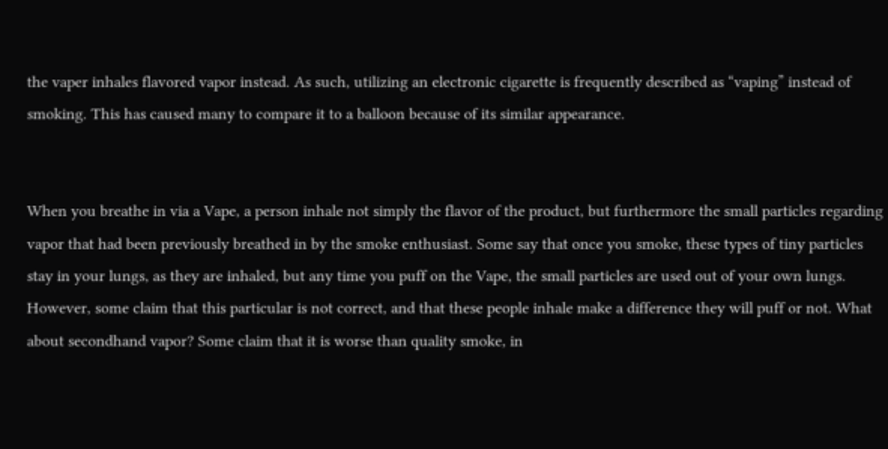the vaper inhales flavored vapor instead. As such, utilizing an electronic cigarette is frequently described as “vaping” instead of smoking. This has caused many to compare it to a balloon because of its similar appearance.


When you breathe in via a Vape, a person inhale not simply the flavor of the product, but furthermore the small particles regarding vapor that had been previously breathed in by the smoke enthusiast. Some say that once you smoke, these types of tiny particles stay in your lungs, as they are inhaled, but any time you puff on the Vape, the small particles are used out of your own lungs. However, some claim that this particular is not correct, and that these people inhale make a difference they will puff or not. What about secondhand vapor? Some claim that it is worse than quality smoke, in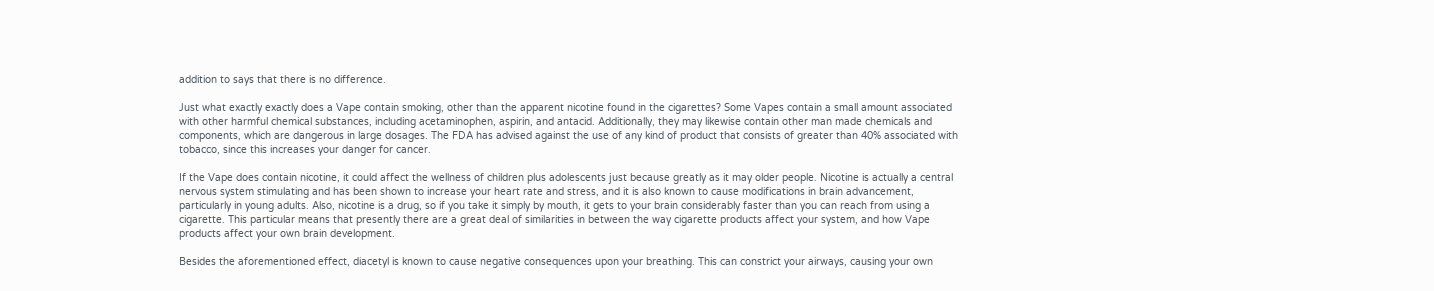addition to says that there is no difference.

Just what exactly exactly does a Vape contain smoking, other than the apparent nicotine found in the cigarettes? Some Vapes contain a small amount associated with other harmful chemical substances, including acetaminophen, aspirin, and antacid. Additionally, they may likewise contain other man made chemicals and components, which are dangerous in large dosages. The FDA has advised against the use of any kind of product that consists of greater than 40% associated with tobacco, since this increases your danger for cancer.

If the Vape does contain nicotine, it could affect the wellness of children plus adolescents just because greatly as it may older people. Nicotine is actually a central nervous system stimulating and has been shown to increase your heart rate and stress, and it is also known to cause modifications in brain advancement, particularly in young adults. Also, nicotine is a drug, so if you take it simply by mouth, it gets to your brain considerably faster than you can reach from using a cigarette. This particular means that presently there are a great deal of similarities in between the way cigarette products affect your system, and how Vape products affect your own brain development.

Besides the aforementioned effect, diacetyl is known to cause negative consequences upon your breathing. This can constrict your airways, causing your own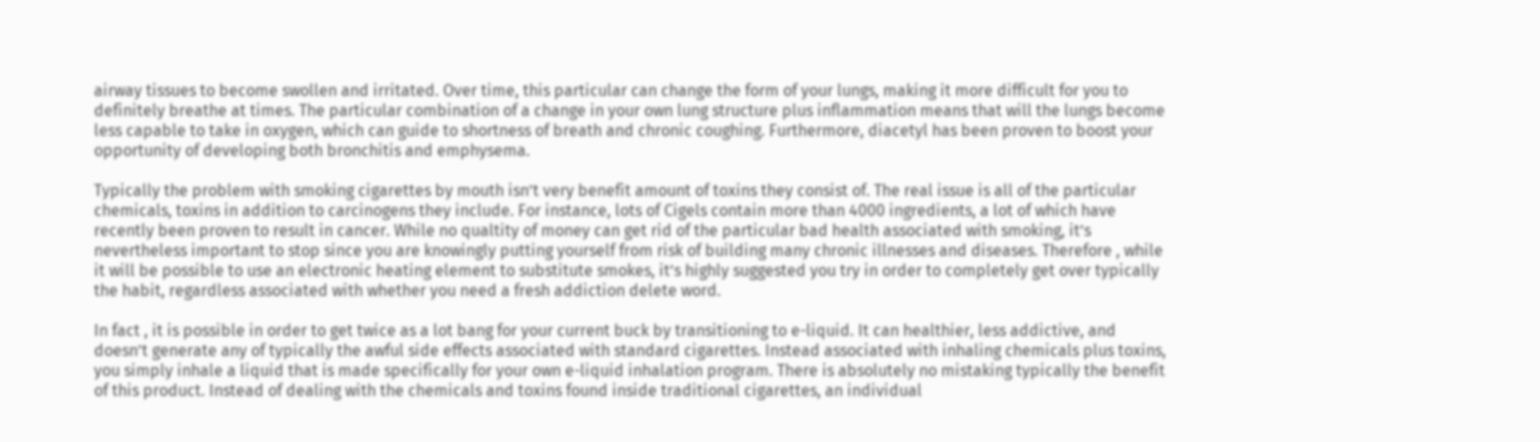airway tissues to become swollen and irritated. Over time, this particular can change the form of your lungs, making it more difficult for you to definitely breathe at times. The particular combination of a change in your own lung structure plus inflammation means that will the lungs become less capable to take in oxygen, which can guide to shortness of breath and chronic coughing. Furthermore, diacetyl has been proven to boost your opportunity of developing both bronchitis and emphysema.

Typically the problem with smoking cigarettes by mouth isn’t very benefit amount of toxins they consist of. The real issue is all of the particular chemicals, toxins in addition to carcinogens they include. For instance, lots of Cigels contain more than 4000 ingredients, a lot of which have recently been proven to result in cancer. While no qualtity of money can get rid of the particular bad health associated with smoking, it’s nevertheless important to stop since you are knowingly putting yourself from risk of building many chronic illnesses and diseases. Therefore , while it will be possible to use an electronic heating element to substitute smokes, it’s highly suggested you try in order to completely get over typically the habit, regardless associated with whether you need a fresh addiction delete word.

In fact , it is possible in order to get twice as a lot bang for your current buck by transitioning to e-liquid. It can healthier, less addictive, and doesn’t generate any of typically the awful side effects associated with standard cigarettes. Instead associated with inhaling chemicals plus toxins, you simply inhale a liquid that is made specifically for your own e-liquid inhalation program. There is absolutely no mistaking typically the benefit of this product. Instead of dealing with the chemicals and toxins found inside traditional cigarettes, an individual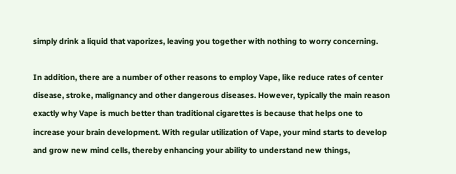simply drink a liquid that vaporizes, leaving you together with nothing to worry concerning.

In addition, there are a number of other reasons to employ Vape, like reduce rates of center disease, stroke, malignancy and other dangerous diseases. However, typically the main reason exactly why Vape is much better than traditional cigarettes is because that helps one to increase your brain development. With regular utilization of Vape, your mind starts to develop and grow new mind cells, thereby enhancing your ability to understand new things,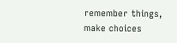remember things, make choices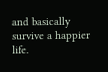and basically survive a happier life.